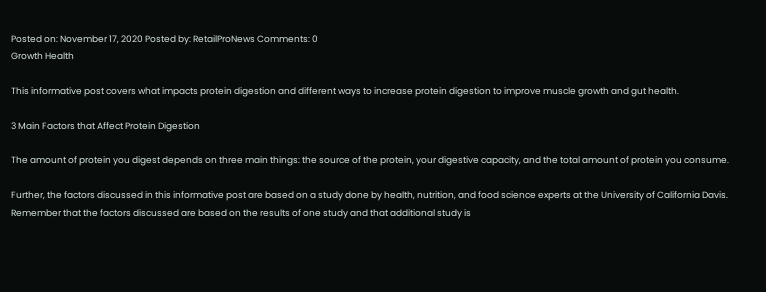Posted on: November 17, 2020 Posted by: RetailProNews Comments: 0
Growth Health

This informative post covers what impacts protein digestion and different ways to increase protein digestion to improve muscle growth and gut health.

3 Main Factors that Affect Protein Digestion

The amount of protein you digest depends on three main things: the source of the protein, your digestive capacity, and the total amount of protein you consume.

Further, the factors discussed in this informative post are based on a study done by health, nutrition, and food science experts at the University of California Davis. Remember that the factors discussed are based on the results of one study and that additional study is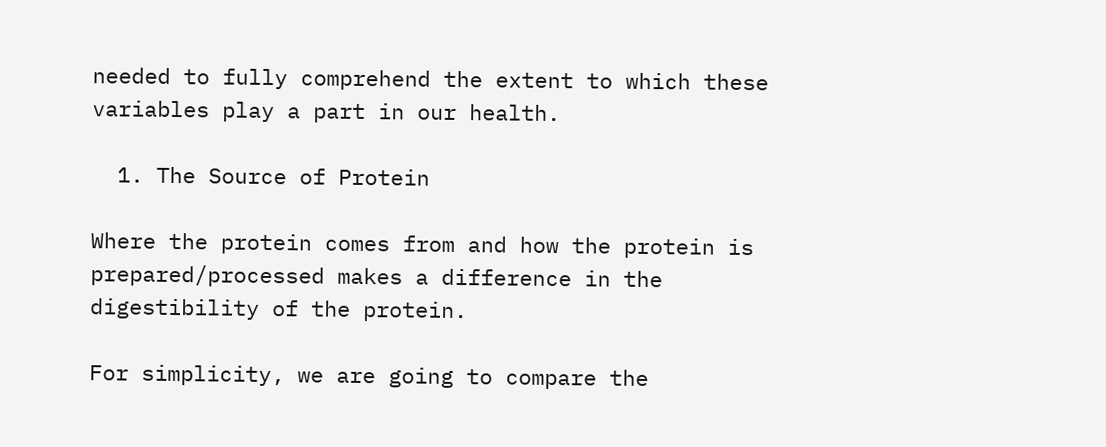needed to fully comprehend the extent to which these variables play a part in our health.

  1. The Source of Protein

Where the protein comes from and how the protein is prepared/processed makes a difference in the digestibility of the protein.

For simplicity, we are going to compare the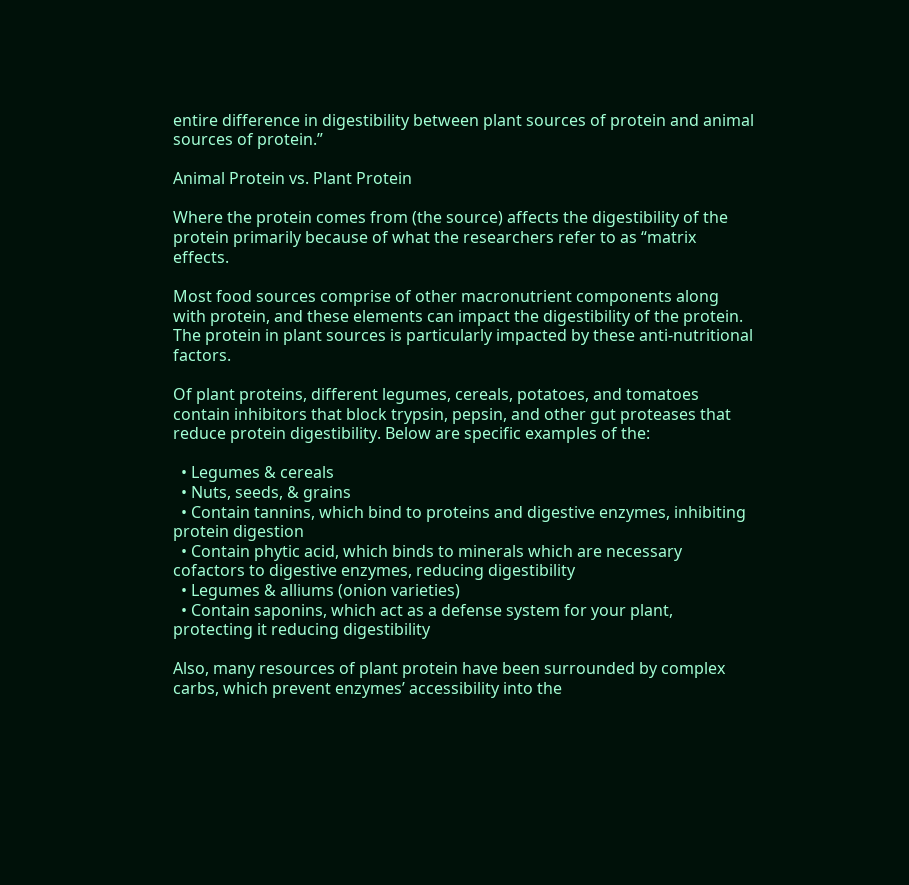entire difference in digestibility between plant sources of protein and animal sources of protein.”

Animal Protein vs. Plant Protein

Where the protein comes from (the source) affects the digestibility of the protein primarily because of what the researchers refer to as “matrix effects.

Most food sources comprise of other macronutrient components along with protein, and these elements can impact the digestibility of the protein. The protein in plant sources is particularly impacted by these anti-nutritional factors.

Of plant proteins, different legumes, cereals, potatoes, and tomatoes contain inhibitors that block trypsin, pepsin, and other gut proteases that reduce protein digestibility. Below are specific examples of the:

  • Legumes & cereals
  • Nuts, seeds, & grains
  • Contain tannins, which bind to proteins and digestive enzymes, inhibiting protein digestion
  • Contain phytic acid, which binds to minerals which are necessary cofactors to digestive enzymes, reducing digestibility
  • Legumes & alliums (onion varieties)
  • Contain saponins, which act as a defense system for your plant, protecting it reducing digestibility

Also, many resources of plant protein have been surrounded by complex carbs, which prevent enzymes’ accessibility into the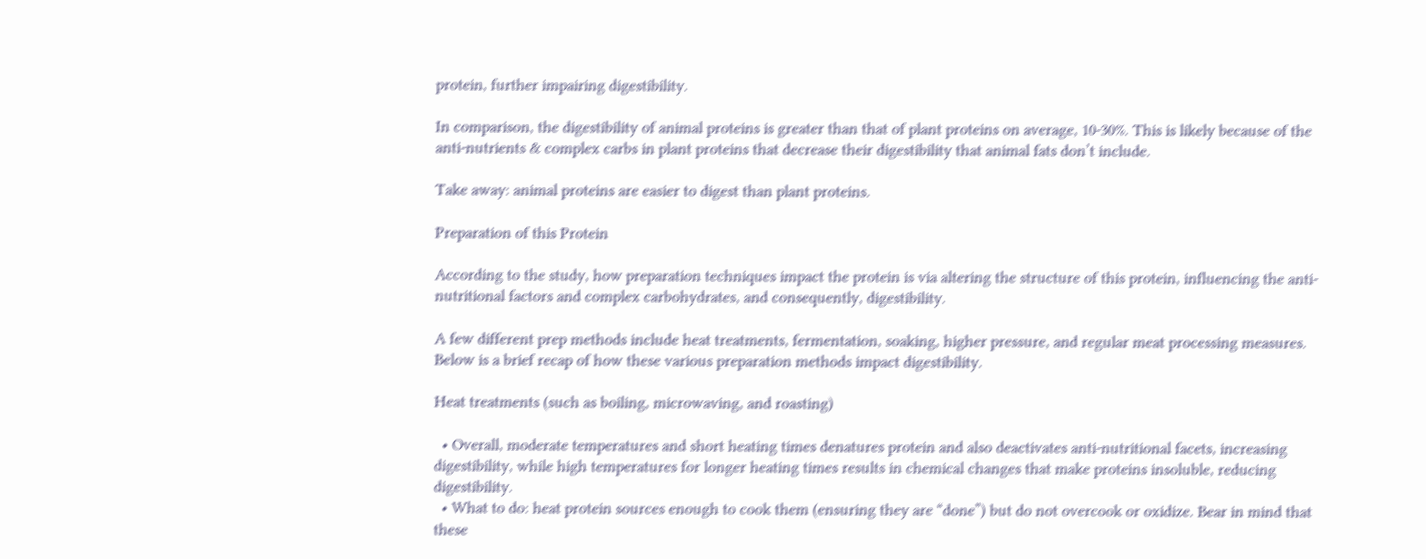protein, further impairing digestibility.

In comparison, the digestibility of animal proteins is greater than that of plant proteins on average, 10-30%. This is likely because of the anti-nutrients & complex carbs in plant proteins that decrease their digestibility that animal fats don’t include.

Take away: animal proteins are easier to digest than plant proteins.

Preparation of this Protein

According to the study, how preparation techniques impact the protein is via altering the structure of this protein, influencing the anti-nutritional factors and complex carbohydrates, and consequently, digestibility.

A few different prep methods include heat treatments, fermentation, soaking, higher pressure, and regular meat processing measures. Below is a brief recap of how these various preparation methods impact digestibility.

Heat treatments (such as boiling, microwaving, and roasting)

  • Overall, moderate temperatures and short heating times denatures protein and also deactivates anti-nutritional facets, increasing digestibility, while high temperatures for longer heating times results in chemical changes that make proteins insoluble, reducing digestibility.
  • What to do: heat protein sources enough to cook them (ensuring they are “done”) but do not overcook or oxidize. Bear in mind that these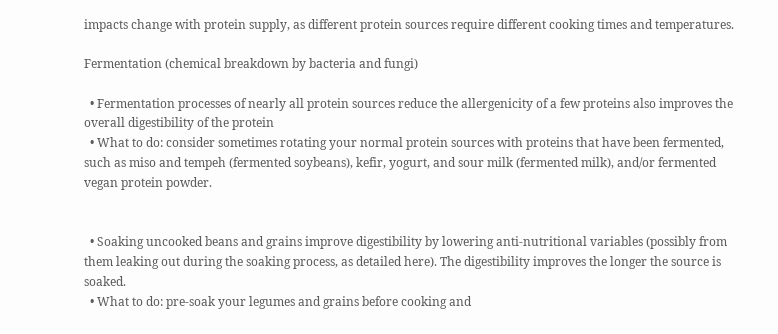impacts change with protein supply, as different protein sources require different cooking times and temperatures.

Fermentation (chemical breakdown by bacteria and fungi)

  • Fermentation processes of nearly all protein sources reduce the allergenicity of a few proteins also improves the overall digestibility of the protein
  • What to do: consider sometimes rotating your normal protein sources with proteins that have been fermented, such as miso and tempeh (fermented soybeans), kefir, yogurt, and sour milk (fermented milk), and/or fermented vegan protein powder.


  • Soaking uncooked beans and grains improve digestibility by lowering anti-nutritional variables (possibly from them leaking out during the soaking process, as detailed here). The digestibility improves the longer the source is soaked.
  • What to do: pre-soak your legumes and grains before cooking and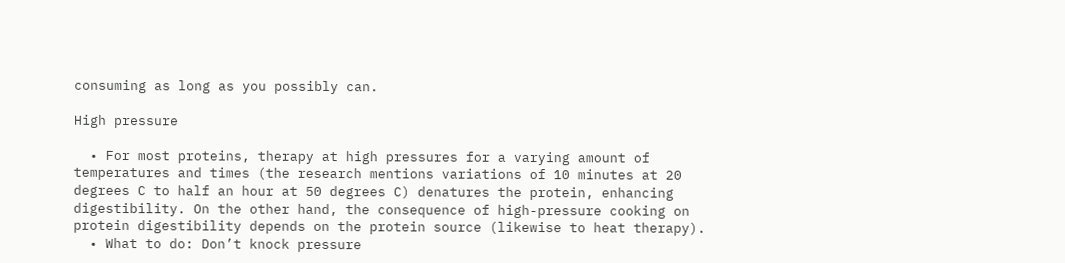consuming as long as you possibly can.

High pressure

  • For most proteins, therapy at high pressures for a varying amount of temperatures and times (the research mentions variations of 10 minutes at 20 degrees C to half an hour at 50 degrees C) denatures the protein, enhancing digestibility. On the other hand, the consequence of high-pressure cooking on protein digestibility depends on the protein source (likewise to heat therapy).
  • What to do: Don’t knock pressure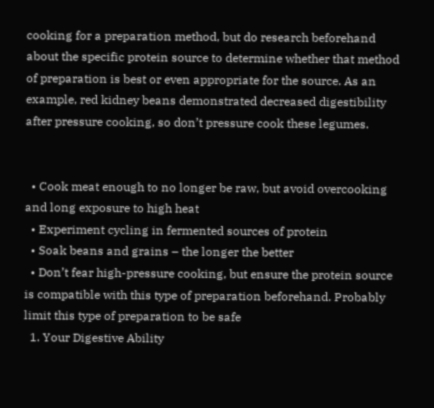cooking for a preparation method, but do research beforehand about the specific protein source to determine whether that method of preparation is best or even appropriate for the source. As an example, red kidney beans demonstrated decreased digestibility after pressure cooking, so don’t pressure cook these legumes.


  • Cook meat enough to no longer be raw, but avoid overcooking and long exposure to high heat
  • Experiment cycling in fermented sources of protein
  • Soak beans and grains – the longer the better
  • Don’t fear high-pressure cooking, but ensure the protein source is compatible with this type of preparation beforehand. Probably limit this type of preparation to be safe
  1. Your Digestive Ability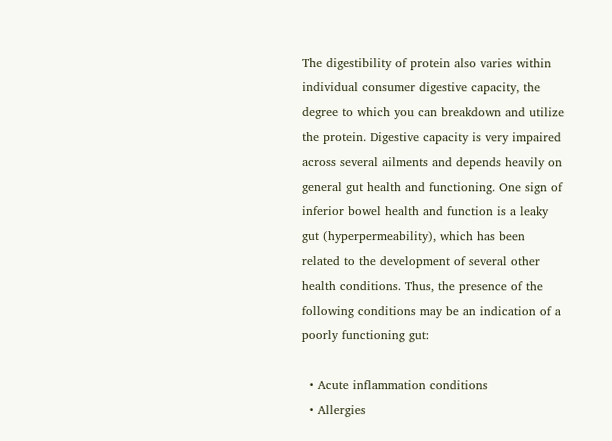The digestibility of protein also varies within individual consumer digestive capacity, the degree to which you can breakdown and utilize the protein. Digestive capacity is very impaired across several ailments and depends heavily on general gut health and functioning. One sign of inferior bowel health and function is a leaky gut (hyperpermeability), which has been related to the development of several other health conditions. Thus, the presence of the following conditions may be an indication of a poorly functioning gut:

  • Acute inflammation conditions
  • Allergies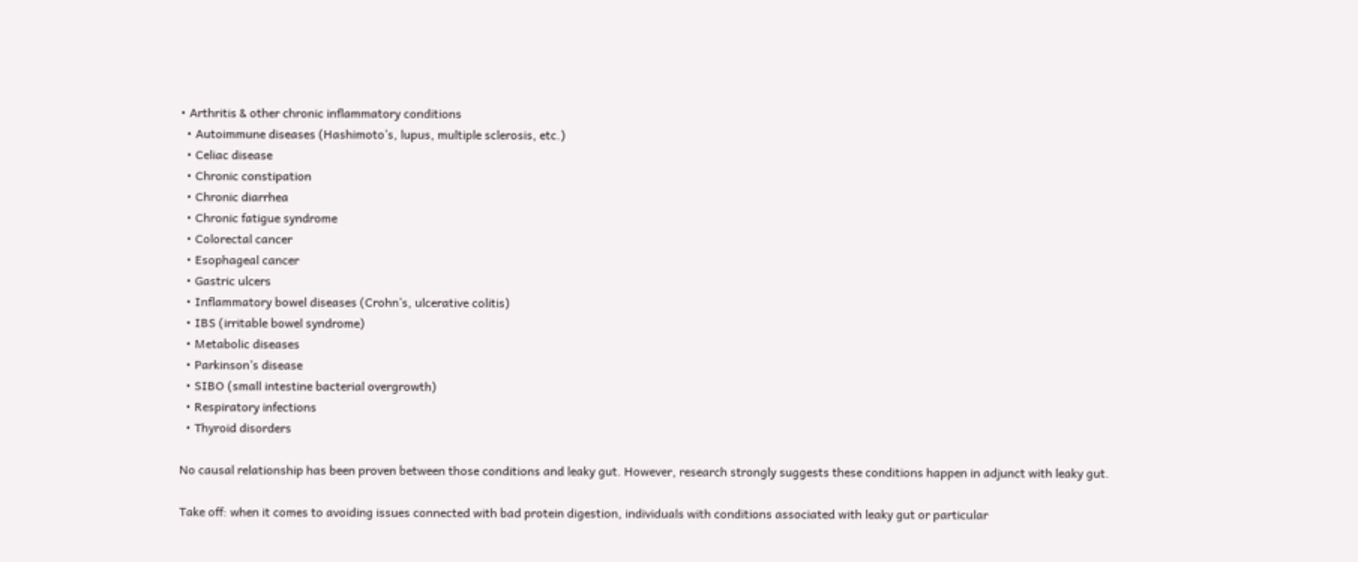• Arthritis & other chronic inflammatory conditions
  • Autoimmune diseases (Hashimoto’s, lupus, multiple sclerosis, etc.)
  • Celiac disease
  • Chronic constipation
  • Chronic diarrhea
  • Chronic fatigue syndrome
  • Colorectal cancer
  • Esophageal cancer
  • Gastric ulcers
  • Inflammatory bowel diseases (Crohn’s, ulcerative colitis)
  • IBS (irritable bowel syndrome)
  • Metabolic diseases
  • Parkinson’s disease
  • SIBO (small intestine bacterial overgrowth)
  • Respiratory infections
  • Thyroid disorders

No causal relationship has been proven between those conditions and leaky gut. However, research strongly suggests these conditions happen in adjunct with leaky gut.

Take off: when it comes to avoiding issues connected with bad protein digestion, individuals with conditions associated with leaky gut or particular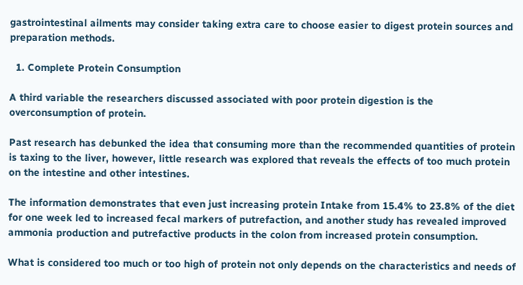gastrointestinal ailments may consider taking extra care to choose easier to digest protein sources and preparation methods.

  1. Complete Protein Consumption

A third variable the researchers discussed associated with poor protein digestion is the overconsumption of protein.

Past research has debunked the idea that consuming more than the recommended quantities of protein is taxing to the liver, however, little research was explored that reveals the effects of too much protein on the intestine and other intestines.

The information demonstrates that even just increasing protein Intake from 15.4% to 23.8% of the diet for one week led to increased fecal markers of putrefaction, and another study has revealed improved ammonia production and putrefactive products in the colon from increased protein consumption.

What is considered too much or too high of protein not only depends on the characteristics and needs of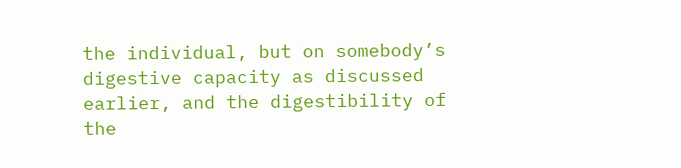the individual, but on somebody’s digestive capacity as discussed earlier, and the digestibility of the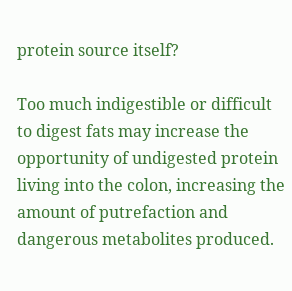protein source itself?

Too much indigestible or difficult to digest fats may increase the opportunity of undigested protein living into the colon, increasing the amount of putrefaction and dangerous metabolites produced.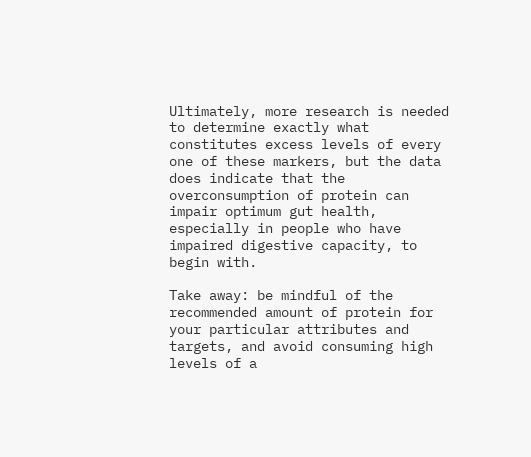Ultimately, more research is needed to determine exactly what constitutes excess levels of every one of these markers, but the data does indicate that the overconsumption of protein can impair optimum gut health, especially in people who have impaired digestive capacity, to begin with.

Take away: be mindful of the recommended amount of protein for your particular attributes and targets, and avoid consuming high levels of a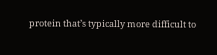protein that’s typically more difficult to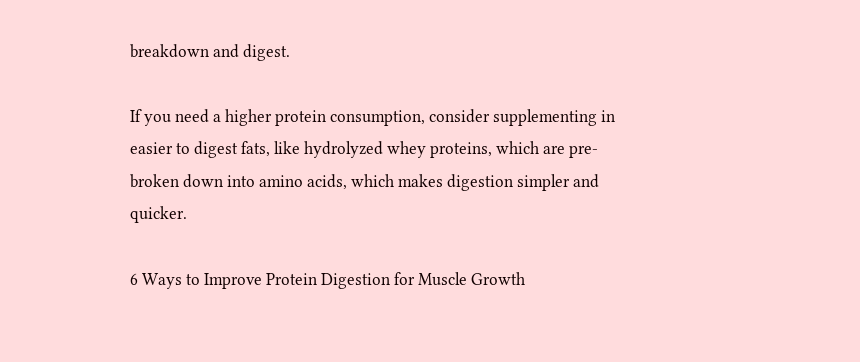breakdown and digest.

If you need a higher protein consumption, consider supplementing in easier to digest fats, like hydrolyzed whey proteins, which are pre-broken down into amino acids, which makes digestion simpler and quicker.

6 Ways to Improve Protein Digestion for Muscle Growth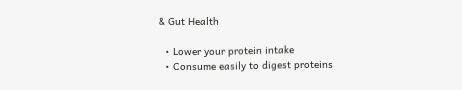& Gut Health

  • Lower your protein intake
  • Consume easily to digest proteins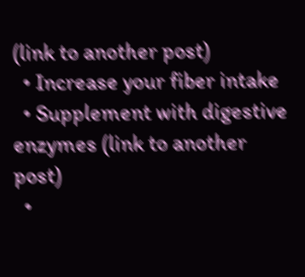(link to another post)
  • Increase your fiber intake
  • Supplement with digestive enzymes (link to another post)
  •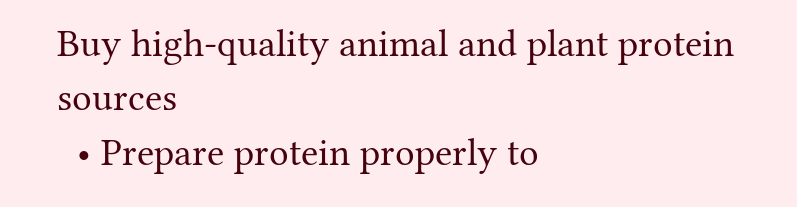Buy high-quality animal and plant protein sources
  • Prepare protein properly to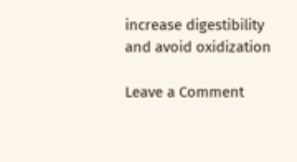increase digestibility and avoid oxidization

Leave a Comment